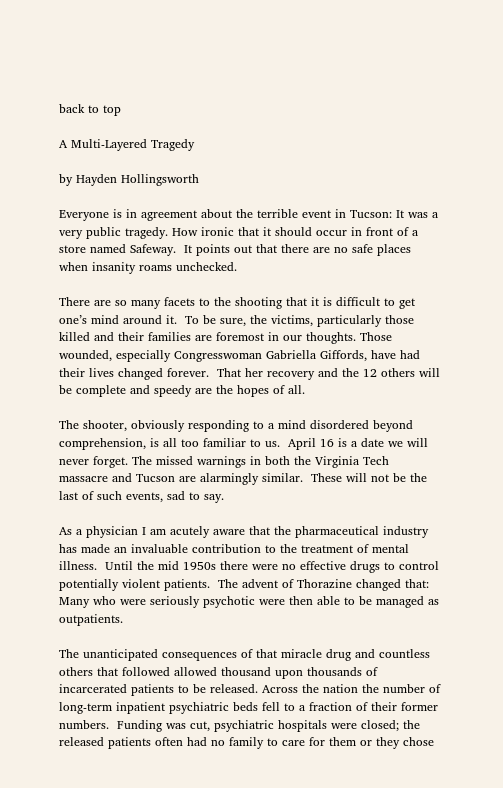back to top

A Multi-Layered Tragedy

by Hayden Hollingsworth

Everyone is in agreement about the terrible event in Tucson: It was a very public tragedy. How ironic that it should occur in front of a store named Safeway.  It points out that there are no safe places when insanity roams unchecked.

There are so many facets to the shooting that it is difficult to get one’s mind around it.  To be sure, the victims, particularly those killed and their families are foremost in our thoughts. Those wounded, especially Congresswoman Gabriella Giffords, have had their lives changed forever.  That her recovery and the 12 others will be complete and speedy are the hopes of all.

The shooter, obviously responding to a mind disordered beyond comprehension, is all too familiar to us.  April 16 is a date we will never forget. The missed warnings in both the Virginia Tech massacre and Tucson are alarmingly similar.  These will not be the last of such events, sad to say.

As a physician I am acutely aware that the pharmaceutical industry has made an invaluable contribution to the treatment of mental illness.  Until the mid 1950s there were no effective drugs to control potentially violent patients.  The advent of Thorazine changed that:  Many who were seriously psychotic were then able to be managed as outpatients.

The unanticipated consequences of that miracle drug and countless others that followed allowed thousand upon thousands of incarcerated patients to be released. Across the nation the number of long-term inpatient psychiatric beds fell to a fraction of their former numbers.  Funding was cut, psychiatric hospitals were closed; the released patients often had no family to care for them or they chose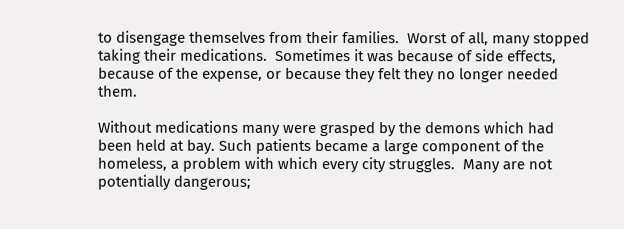to disengage themselves from their families.  Worst of all, many stopped taking their medications.  Sometimes it was because of side effects, because of the expense, or because they felt they no longer needed them.

Without medications many were grasped by the demons which had been held at bay. Such patients became a large component of the homeless, a problem with which every city struggles.  Many are not potentially dangerous;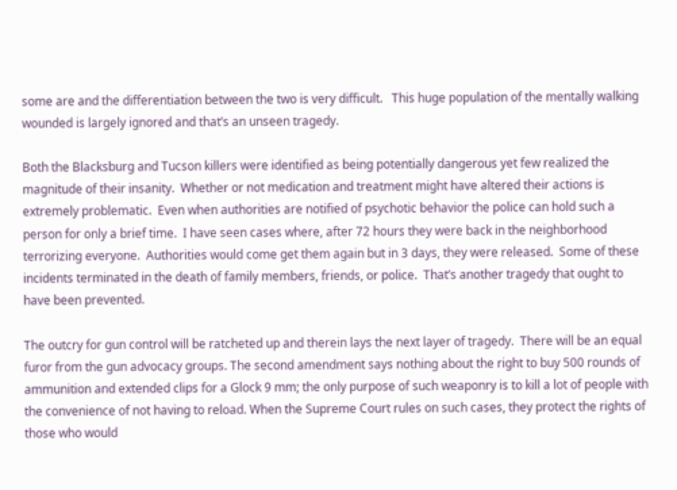some are and the differentiation between the two is very difficult.   This huge population of the mentally walking wounded is largely ignored and that’s an unseen tragedy.

Both the Blacksburg and Tucson killers were identified as being potentially dangerous yet few realized the magnitude of their insanity.  Whether or not medication and treatment might have altered their actions is extremely problematic.  Even when authorities are notified of psychotic behavior the police can hold such a person for only a brief time.  I have seen cases where, after 72 hours they were back in the neighborhood terrorizing everyone.  Authorities would come get them again but in 3 days, they were released.  Some of these incidents terminated in the death of family members, friends, or police.  That’s another tragedy that ought to have been prevented.

The outcry for gun control will be ratcheted up and therein lays the next layer of tragedy.  There will be an equal furor from the gun advocacy groups. The second amendment says nothing about the right to buy 500 rounds of ammunition and extended clips for a Glock 9 mm; the only purpose of such weaponry is to kill a lot of people with the convenience of not having to reload. When the Supreme Court rules on such cases, they protect the rights of those who would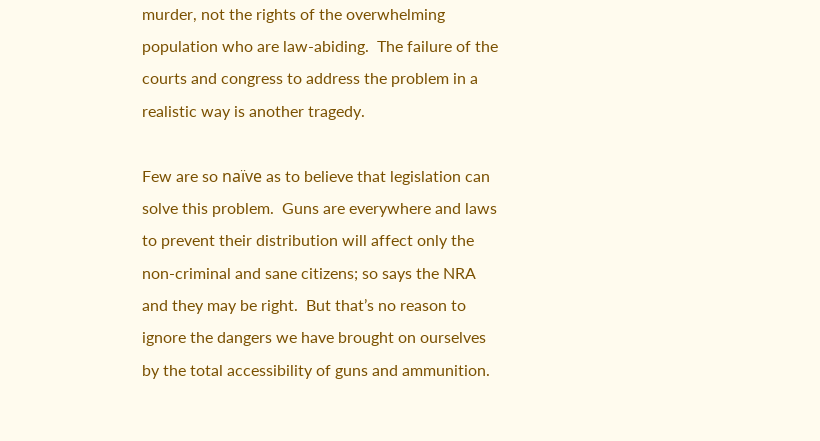murder, not the rights of the overwhelming population who are law-abiding.  The failure of the courts and congress to address the problem in a realistic way is another tragedy.

Few are so naïve as to believe that legislation can solve this problem.  Guns are everywhere and laws to prevent their distribution will affect only the non-criminal and sane citizens; so says the NRA and they may be right.  But that’s no reason to ignore the dangers we have brought on ourselves by the total accessibility of guns and ammunition.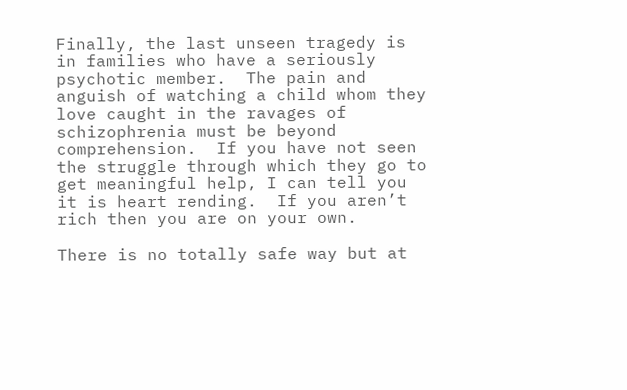Finally, the last unseen tragedy is in families who have a seriously psychotic member.  The pain and anguish of watching a child whom they love caught in the ravages of schizophrenia must be beyond comprehension.  If you have not seen the struggle through which they go to get meaningful help, I can tell you it is heart rending.  If you aren’t rich then you are on your own.

There is no totally safe way but at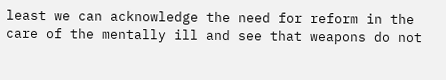least we can acknowledge the need for reform in the care of the mentally ill and see that weapons do not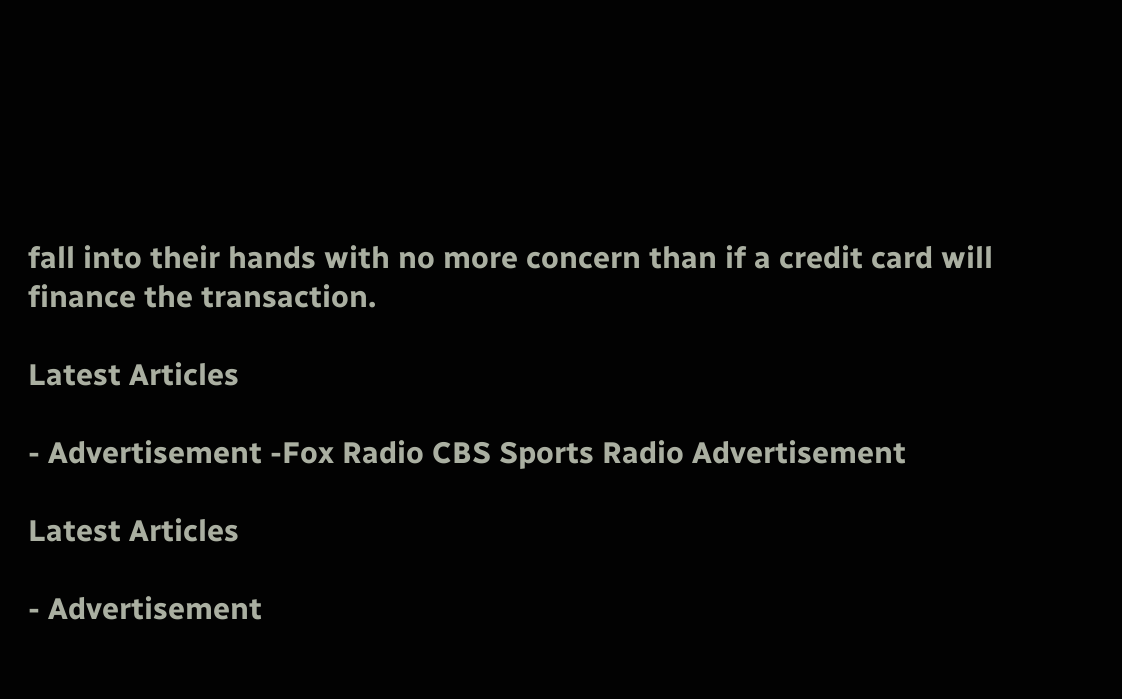fall into their hands with no more concern than if a credit card will finance the transaction.

Latest Articles

- Advertisement -Fox Radio CBS Sports Radio Advertisement

Latest Articles

- Advertisement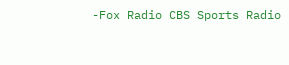-Fox Radio CBS Sports Radio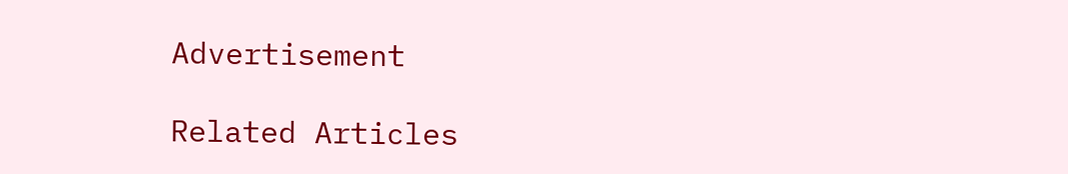Advertisement

Related Articles